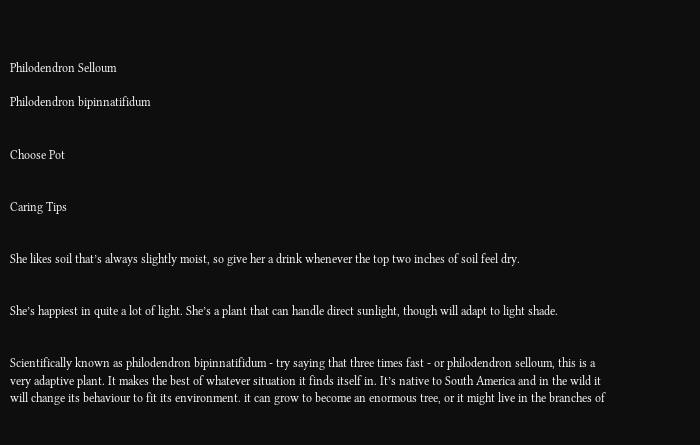Philodendron Selloum

Philodendron bipinnatifidum


Choose Pot


Caring Tips


She likes soil that’s always slightly moist, so give her a drink whenever the top two inches of soil feel dry.


She’s happiest in quite a lot of light. She’s a plant that can handle direct sunlight, though will adapt to light shade.


Scientifically known as philodendron bipinnatifidum - try saying that three times fast - or philodendron selloum, this is a very adaptive plant. It makes the best of whatever situation it finds itself in. It’s native to South America and in the wild it will change its behaviour to fit its environment. it can grow to become an enormous tree, or it might live in the branches of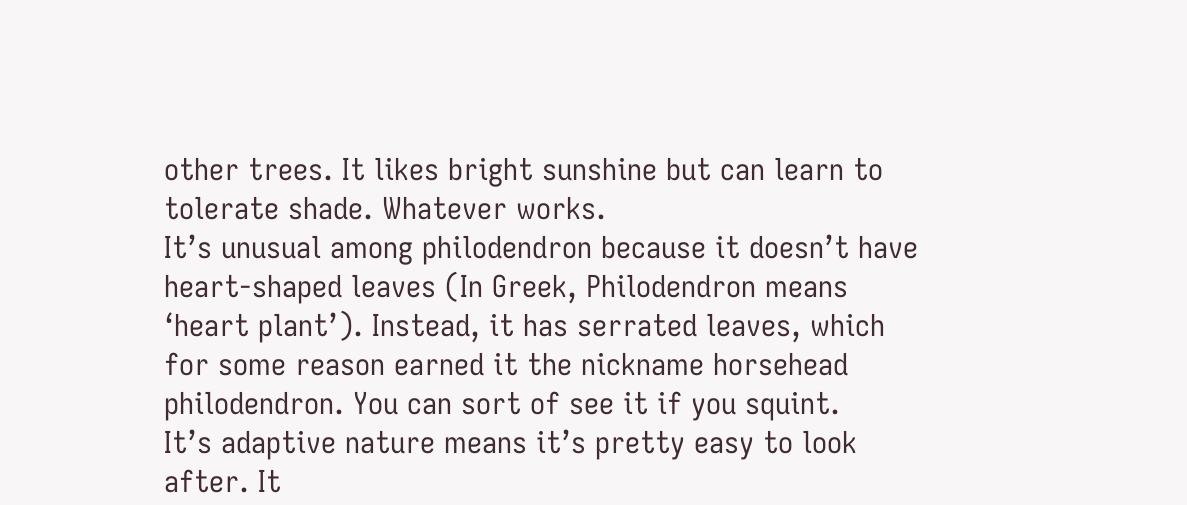other trees. It likes bright sunshine but can learn to tolerate shade. Whatever works.
It’s unusual among philodendron because it doesn’t have heart-shaped leaves (In Greek, Philodendron means ‘heart plant’). Instead, it has serrated leaves, which for some reason earned it the nickname horsehead philodendron. You can sort of see it if you squint.
It’s adaptive nature means it’s pretty easy to look after. It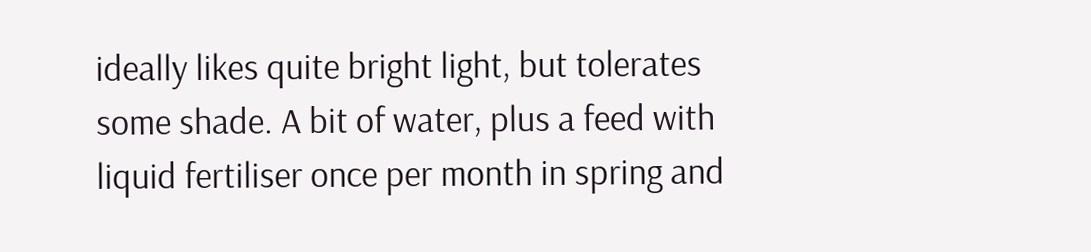ideally likes quite bright light, but tolerates some shade. A bit of water, plus a feed with liquid fertiliser once per month in spring and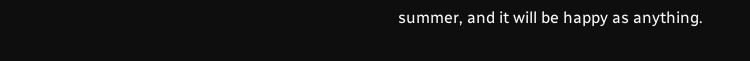summer, and it will be happy as anything.